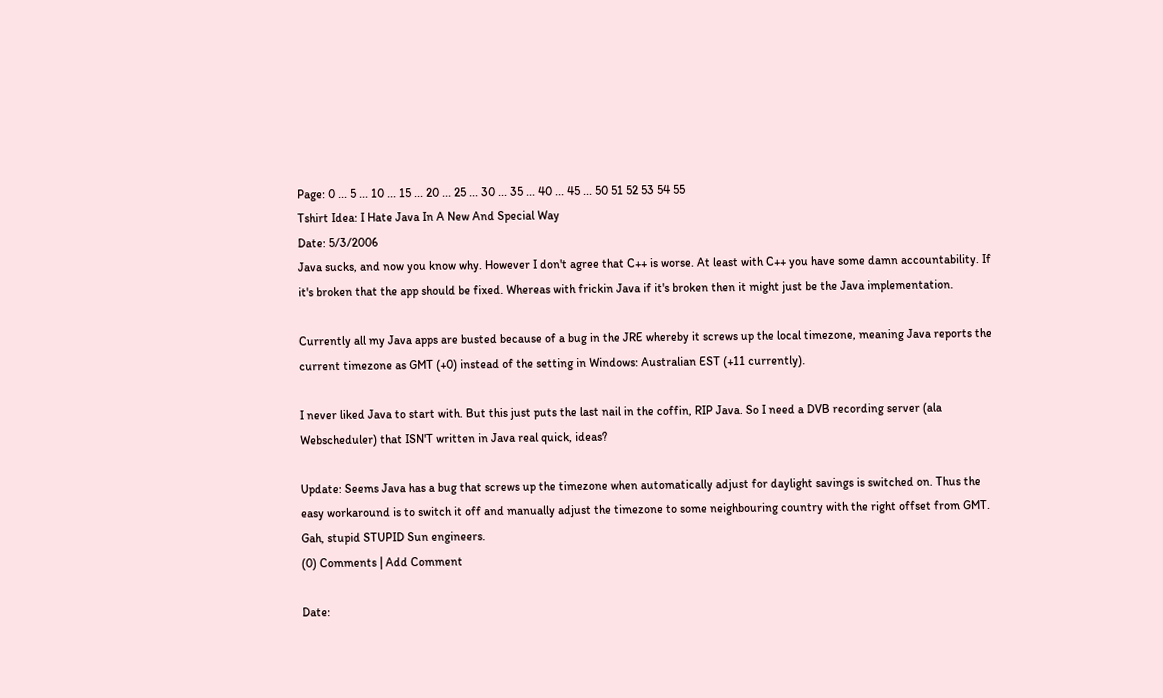Page: 0 ... 5 ... 10 ... 15 ... 20 ... 25 ... 30 ... 35 ... 40 ... 45 ... 50 51 52 53 54 55
Tshirt Idea: I Hate Java In A New And Special Way
Date: 5/3/2006
Java sucks, and now you know why. However I don't agree that C++ is worse. At least with C++ you have some damn accountability. If it's broken that the app should be fixed. Whereas with frickin Java if it's broken then it might just be the Java implementation.

Currently all my Java apps are busted because of a bug in the JRE whereby it screws up the local timezone, meaning Java reports the current timezone as GMT (+0) instead of the setting in Windows: Australian EST (+11 currently).

I never liked Java to start with. But this just puts the last nail in the coffin, RIP Java. So I need a DVB recording server (ala Webscheduler) that ISN'T written in Java real quick, ideas?

Update: Seems Java has a bug that screws up the timezone when automatically adjust for daylight savings is switched on. Thus the easy workaround is to switch it off and manually adjust the timezone to some neighbouring country with the right offset from GMT. Gah, stupid STUPID Sun engineers.
(0) Comments | Add Comment

Date: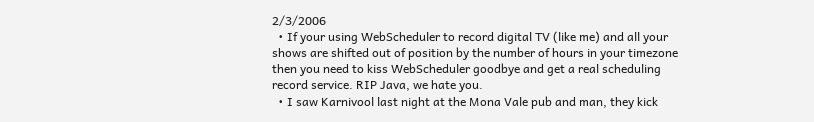2/3/2006
  • If your using WebScheduler to record digital TV (like me) and all your shows are shifted out of position by the number of hours in your timezone then you need to kiss WebScheduler goodbye and get a real scheduling record service. RIP Java, we hate you.
  • I saw Karnivool last night at the Mona Vale pub and man, they kick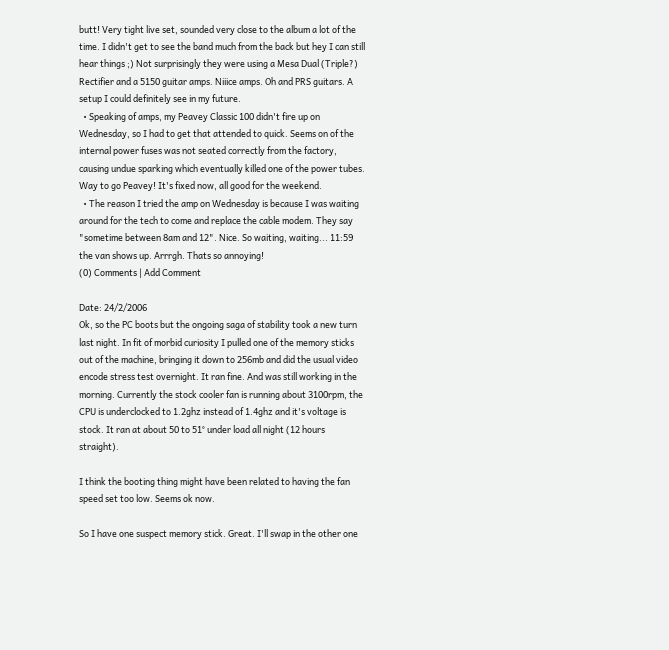butt! Very tight live set, sounded very close to the album a lot of the time. I didn't get to see the band much from the back but hey I can still hear things ;) Not surprisingly they were using a Mesa Dual (Triple?) Rectifier and a 5150 guitar amps. Niiice amps. Oh and PRS guitars. A setup I could definitely see in my future.
  • Speaking of amps, my Peavey Classic 100 didn't fire up on Wednesday, so I had to get that attended to quick. Seems on of the internal power fuses was not seated correctly from the factory, causing undue sparking which eventually killed one of the power tubes. Way to go Peavey! It's fixed now, all good for the weekend.
  • The reason I tried the amp on Wednesday is because I was waiting around for the tech to come and replace the cable modem. They say "sometime between 8am and 12". Nice. So waiting, waiting... 11:59 the van shows up. Arrrgh. Thats so annoying!
(0) Comments | Add Comment

Date: 24/2/2006
Ok, so the PC boots but the ongoing saga of stability took a new turn last night. In fit of morbid curiosity I pulled one of the memory sticks out of the machine, bringing it down to 256mb and did the usual video encode stress test overnight. It ran fine. And was still working in the morning. Currently the stock cooler fan is running about 3100rpm, the CPU is underclocked to 1.2ghz instead of 1.4ghz and it's voltage is stock. It ran at about 50 to 51° under load all night (12 hours straight).

I think the booting thing might have been related to having the fan speed set too low. Seems ok now.

So I have one suspect memory stick. Great. I'll swap in the other one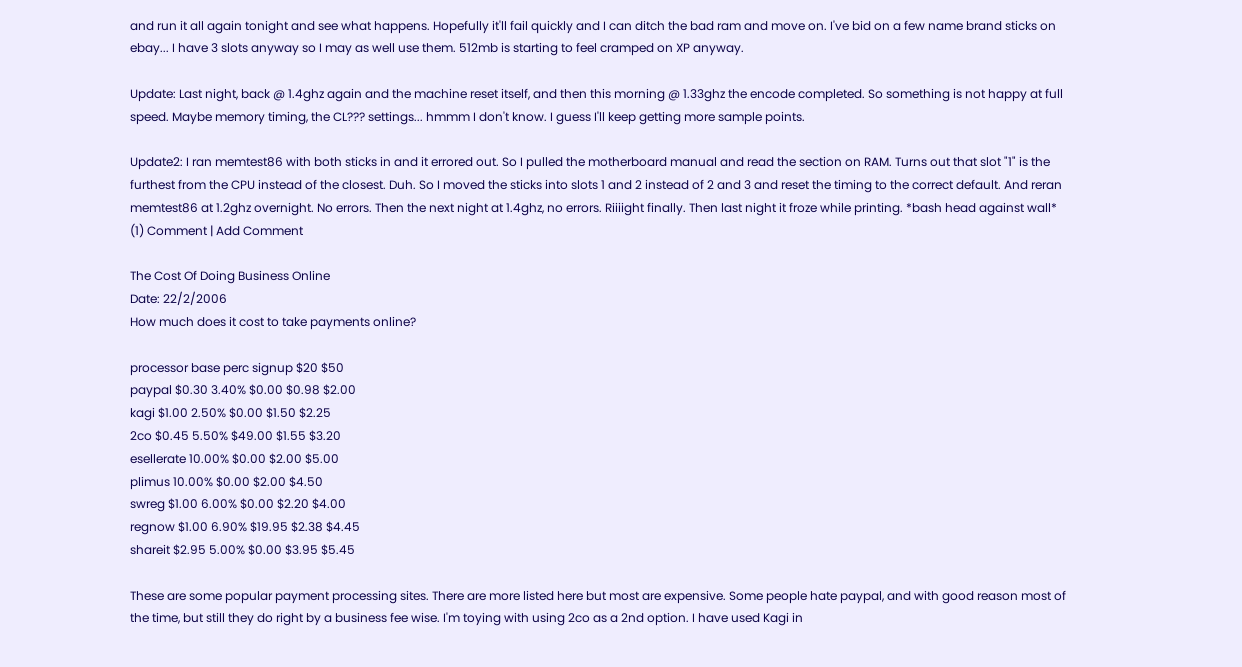and run it all again tonight and see what happens. Hopefully it'll fail quickly and I can ditch the bad ram and move on. I've bid on a few name brand sticks on ebay... I have 3 slots anyway so I may as well use them. 512mb is starting to feel cramped on XP anyway.

Update: Last night, back @ 1.4ghz again and the machine reset itself, and then this morning @ 1.33ghz the encode completed. So something is not happy at full speed. Maybe memory timing, the CL??? settings... hmmm I don't know. I guess I'll keep getting more sample points.

Update2: I ran memtest86 with both sticks in and it errored out. So I pulled the motherboard manual and read the section on RAM. Turns out that slot "1" is the furthest from the CPU instead of the closest. Duh. So I moved the sticks into slots 1 and 2 instead of 2 and 3 and reset the timing to the correct default. And reran memtest86 at 1.2ghz overnight. No errors. Then the next night at 1.4ghz, no errors. Riiiight finally. Then last night it froze while printing. *bash head against wall*
(1) Comment | Add Comment

The Cost Of Doing Business Online
Date: 22/2/2006
How much does it cost to take payments online?

processor base perc signup $20 $50
paypal $0.30 3.40% $0.00 $0.98 $2.00
kagi $1.00 2.50% $0.00 $1.50 $2.25
2co $0.45 5.50% $49.00 $1.55 $3.20
esellerate 10.00% $0.00 $2.00 $5.00
plimus 10.00% $0.00 $2.00 $4.50
swreg $1.00 6.00% $0.00 $2.20 $4.00
regnow $1.00 6.90% $19.95 $2.38 $4.45
shareit $2.95 5.00% $0.00 $3.95 $5.45

These are some popular payment processing sites. There are more listed here but most are expensive. Some people hate paypal, and with good reason most of the time, but still they do right by a business fee wise. I'm toying with using 2co as a 2nd option. I have used Kagi in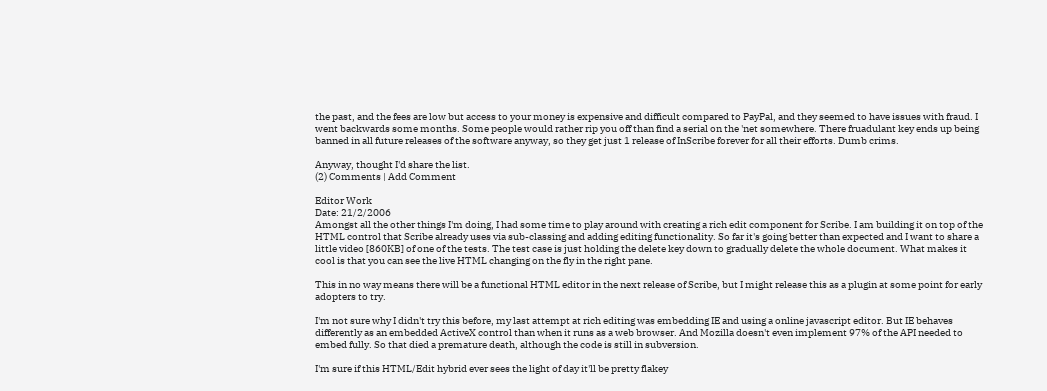the past, and the fees are low but access to your money is expensive and difficult compared to PayPal, and they seemed to have issues with fraud. I went backwards some months. Some people would rather rip you off than find a serial on the 'net somewhere. There fruadulant key ends up being banned in all future releases of the software anyway, so they get just 1 release of InScribe forever for all their efforts. Dumb crims.

Anyway, thought I'd share the list.
(2) Comments | Add Comment

Editor Work
Date: 21/2/2006
Amongst all the other things I'm doing, I had some time to play around with creating a rich edit component for Scribe. I am building it on top of the HTML control that Scribe already uses via sub-classing and adding editing functionality. So far it's going better than expected and I want to share a little video [860KB] of one of the tests. The test case is just holding the delete key down to gradually delete the whole document. What makes it cool is that you can see the live HTML changing on the fly in the right pane.

This in no way means there will be a functional HTML editor in the next release of Scribe, but I might release this as a plugin at some point for early adopters to try.

I'm not sure why I didn't try this before, my last attempt at rich editing was embedding IE and using a online javascript editor. But IE behaves differently as an embedded ActiveX control than when it runs as a web browser. And Mozilla doesn't even implement 97% of the API needed to embed fully. So that died a premature death, although the code is still in subversion.

I'm sure if this HTML/Edit hybrid ever sees the light of day it'll be pretty flakey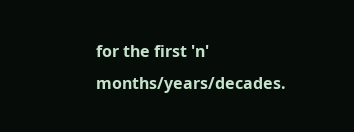for the first 'n' months/years/decades.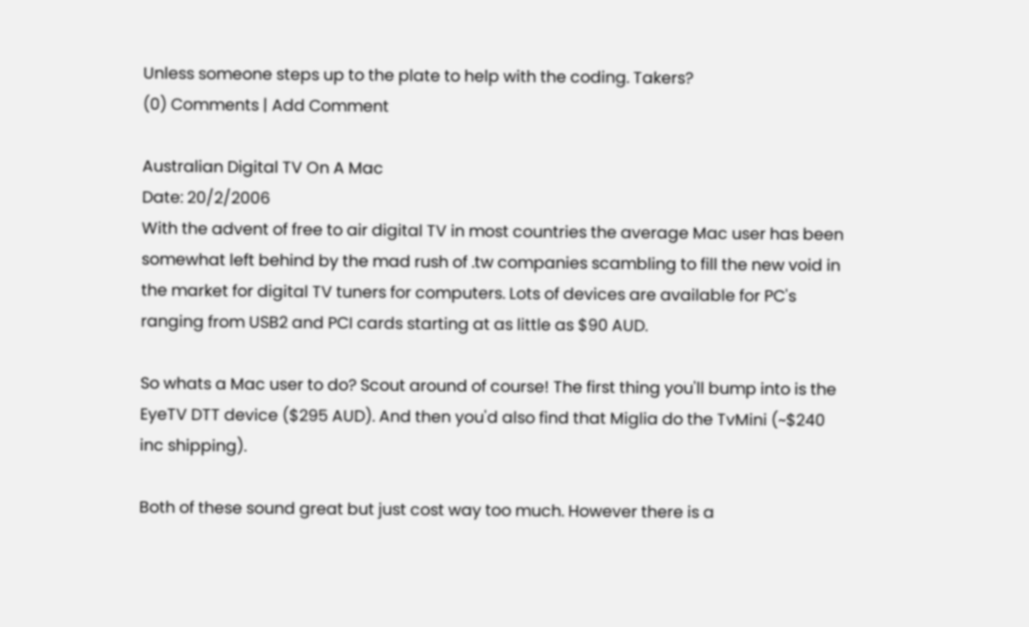Unless someone steps up to the plate to help with the coding. Takers?
(0) Comments | Add Comment

Australian Digital TV On A Mac
Date: 20/2/2006
With the advent of free to air digital TV in most countries the average Mac user has been somewhat left behind by the mad rush of .tw companies scambling to fill the new void in the market for digital TV tuners for computers. Lots of devices are available for PC's ranging from USB2 and PCI cards starting at as little as $90 AUD.

So whats a Mac user to do? Scout around of course! The first thing you'll bump into is the EyeTV DTT device ($295 AUD). And then you'd also find that Miglia do the TvMini (~$240 inc shipping).

Both of these sound great but just cost way too much. However there is a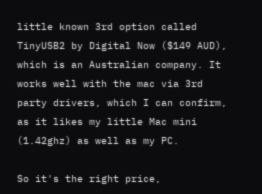little known 3rd option called TinyUSB2 by Digital Now ($149 AUD), which is an Australian company. It works well with the mac via 3rd party drivers, which I can confirm, as it likes my little Mac mini (1.42ghz) as well as my PC.

So it's the right price,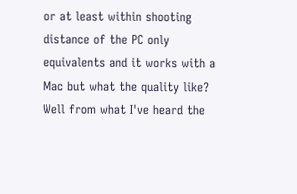or at least within shooting distance of the PC only equivalents and it works with a Mac but what the quality like? Well from what I've heard the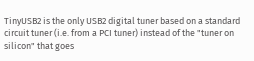TinyUSB2 is the only USB2 digital tuner based on a standard circuit tuner (i.e. from a PCI tuner) instead of the "tuner on silicon" that goes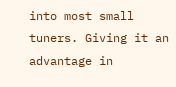into most small tuners. Giving it an advantage in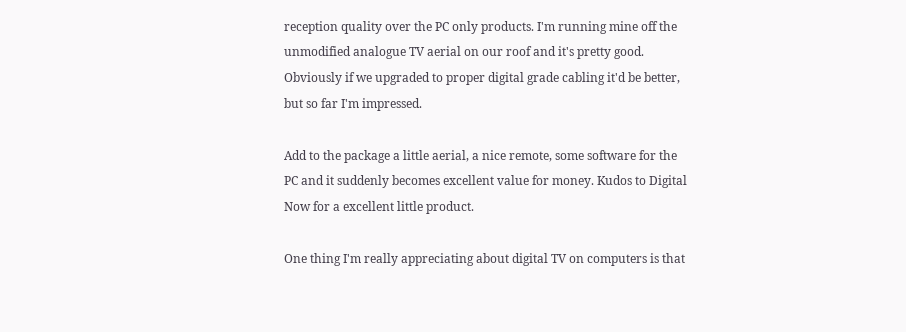reception quality over the PC only products. I'm running mine off the unmodified analogue TV aerial on our roof and it's pretty good. Obviously if we upgraded to proper digital grade cabling it'd be better, but so far I'm impressed.

Add to the package a little aerial, a nice remote, some software for the PC and it suddenly becomes excellent value for money. Kudos to Digital Now for a excellent little product.

One thing I'm really appreciating about digital TV on computers is that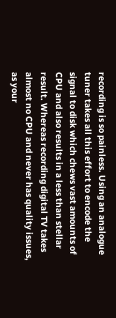recording is so painless. Using an analogue tuner takes all this effort to encode the signal to disk which chews vast amounts of CPU and also results in a less than stellar result. Whereas recording digital TV takes almost no CPU and never has quality issues, as your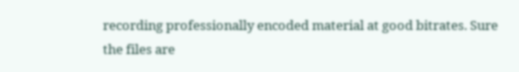recording professionally encoded material at good bitrates. Sure the files are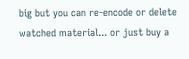big but you can re-encode or delete watched material... or just buy a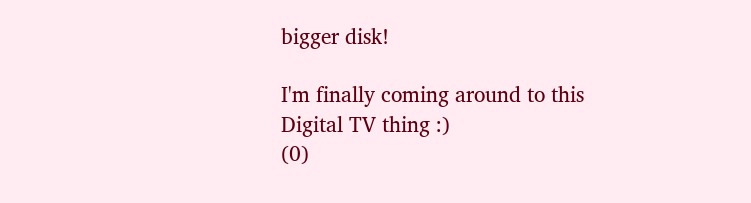bigger disk!

I'm finally coming around to this Digital TV thing :)
(0)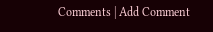Comments | Add Comment